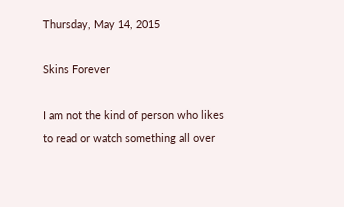Thursday, May 14, 2015

Skins Forever

I am not the kind of person who likes to read or watch something all over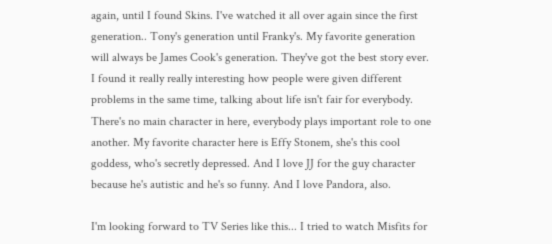again, until I found Skins. I've watched it all over again since the first generation.. Tony's generation until Franky's. My favorite generation will always be James Cook's generation. They've got the best story ever. I found it really really interesting how people were given different problems in the same time, talking about life isn't fair for everybody. There's no main character in here, everybody plays important role to one another. My favorite character here is Effy Stonem, she's this cool goddess, who's secretly depressed. And I love JJ for the guy character because he's autistic and he's so funny. And I love Pandora, also.

I'm looking forward to TV Series like this... I tried to watch Misfits for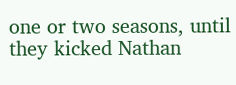one or two seasons, until they kicked Nathan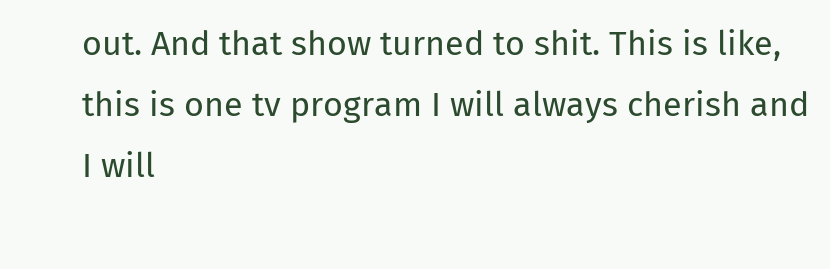out. And that show turned to shit. This is like, this is one tv program I will always cherish and I will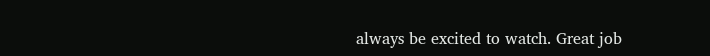always be excited to watch. Great job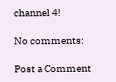channel 4!

No comments:

Post a Comment